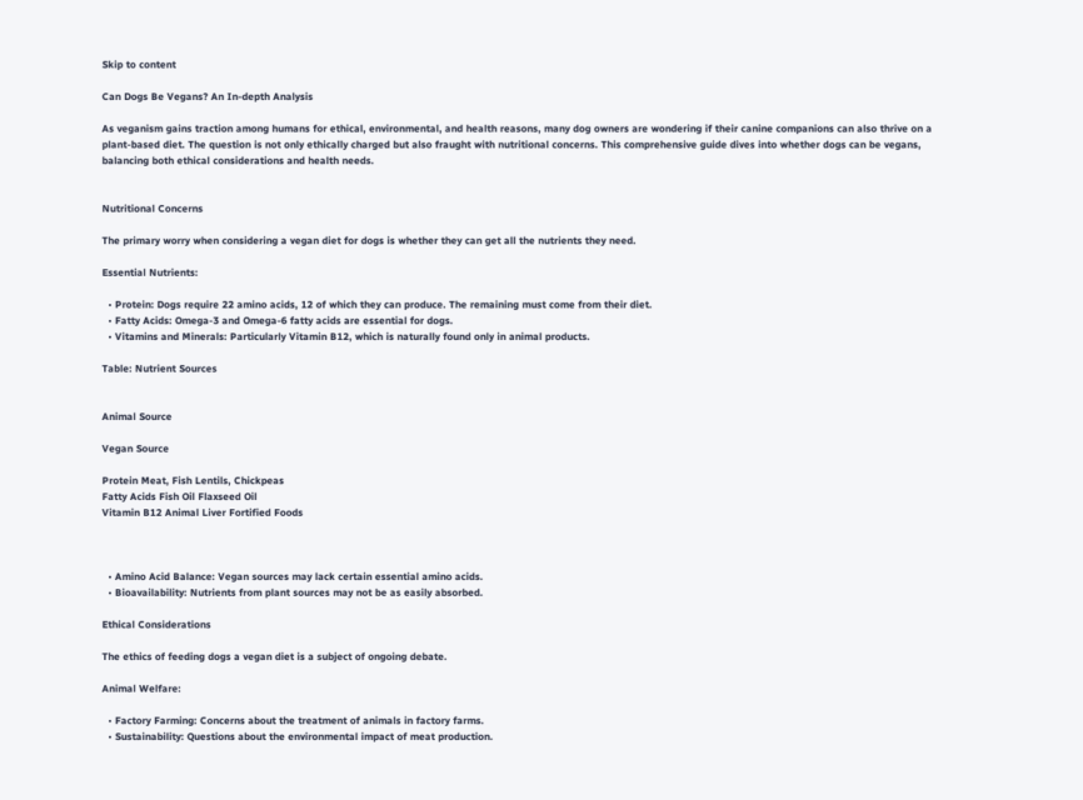Skip to content

Can Dogs Be Vegans? An In-depth Analysis

As veganism gains traction among humans for ethical, environmental, and health reasons, many dog owners are wondering if their canine companions can also thrive on a plant-based diet. The question is not only ethically charged but also fraught with nutritional concerns. This comprehensive guide dives into whether dogs can be vegans, balancing both ethical considerations and health needs.


Nutritional Concerns

The primary worry when considering a vegan diet for dogs is whether they can get all the nutrients they need.

Essential Nutrients:

  • Protein: Dogs require 22 amino acids, 12 of which they can produce. The remaining must come from their diet.
  • Fatty Acids: Omega-3 and Omega-6 fatty acids are essential for dogs.
  • Vitamins and Minerals: Particularly Vitamin B12, which is naturally found only in animal products.

Table: Nutrient Sources


Animal Source

Vegan Source

Protein Meat, Fish Lentils, Chickpeas
Fatty Acids Fish Oil Flaxseed Oil
Vitamin B12 Animal Liver Fortified Foods



  • Amino Acid Balance: Vegan sources may lack certain essential amino acids.
  • Bioavailability: Nutrients from plant sources may not be as easily absorbed.

Ethical Considerations

The ethics of feeding dogs a vegan diet is a subject of ongoing debate.

Animal Welfare:

  • Factory Farming: Concerns about the treatment of animals in factory farms.
  • Sustainability: Questions about the environmental impact of meat production.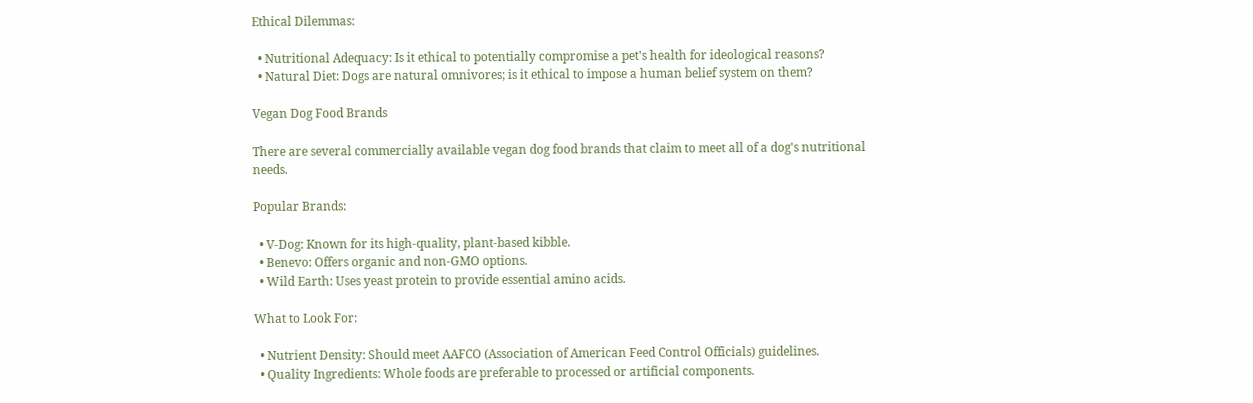Ethical Dilemmas:

  • Nutritional Adequacy: Is it ethical to potentially compromise a pet's health for ideological reasons?
  • Natural Diet: Dogs are natural omnivores; is it ethical to impose a human belief system on them?

Vegan Dog Food Brands

There are several commercially available vegan dog food brands that claim to meet all of a dog's nutritional needs.

Popular Brands:

  • V-Dog: Known for its high-quality, plant-based kibble.
  • Benevo: Offers organic and non-GMO options.
  • Wild Earth: Uses yeast protein to provide essential amino acids.

What to Look For:

  • Nutrient Density: Should meet AAFCO (Association of American Feed Control Officials) guidelines.
  • Quality Ingredients: Whole foods are preferable to processed or artificial components.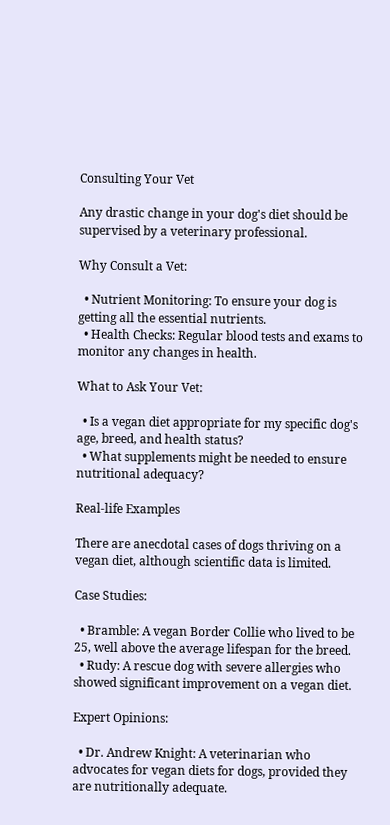Consulting Your Vet

Any drastic change in your dog's diet should be supervised by a veterinary professional.

Why Consult a Vet:

  • Nutrient Monitoring: To ensure your dog is getting all the essential nutrients.
  • Health Checks: Regular blood tests and exams to monitor any changes in health.

What to Ask Your Vet:

  • Is a vegan diet appropriate for my specific dog's age, breed, and health status?
  • What supplements might be needed to ensure nutritional adequacy?

Real-life Examples

There are anecdotal cases of dogs thriving on a vegan diet, although scientific data is limited.

Case Studies:

  • Bramble: A vegan Border Collie who lived to be 25, well above the average lifespan for the breed.
  • Rudy: A rescue dog with severe allergies who showed significant improvement on a vegan diet.

Expert Opinions:

  • Dr. Andrew Knight: A veterinarian who advocates for vegan diets for dogs, provided they are nutritionally adequate.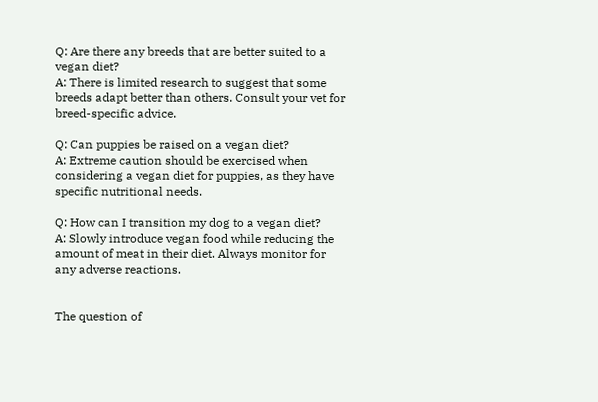Q: Are there any breeds that are better suited to a vegan diet?
A: There is limited research to suggest that some breeds adapt better than others. Consult your vet for breed-specific advice.

Q: Can puppies be raised on a vegan diet?
A: Extreme caution should be exercised when considering a vegan diet for puppies, as they have specific nutritional needs.

Q: How can I transition my dog to a vegan diet?
A: Slowly introduce vegan food while reducing the amount of meat in their diet. Always monitor for any adverse reactions.


The question of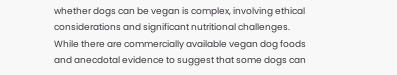whether dogs can be vegan is complex, involving ethical considerations and significant nutritional challenges. While there are commercially available vegan dog foods and anecdotal evidence to suggest that some dogs can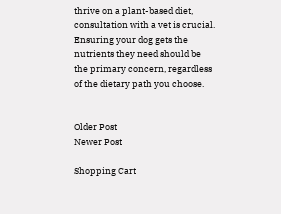thrive on a plant-based diet, consultation with a vet is crucial. Ensuring your dog gets the nutrients they need should be the primary concern, regardless of the dietary path you choose.


Older Post
Newer Post

Shopping Cart